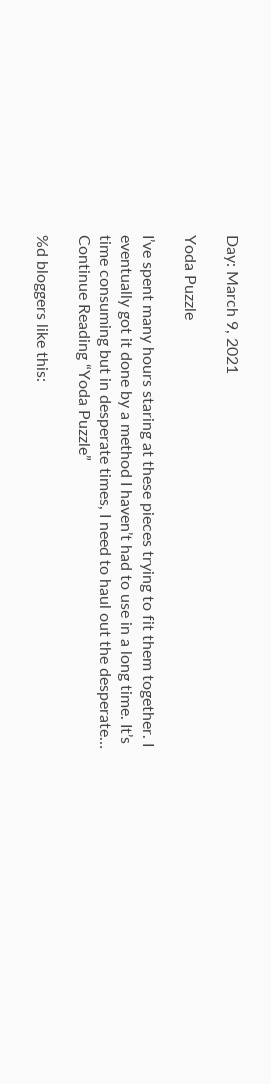Day: March 9, 2021

Yoda Puzzle

I’ve spent many hours staring at these pieces trying to fit them together. I eventually got it done by a method I haven’t had to use in a long time. It’s time consuming but in desperate times, I need to haul out the desperate… Continue Reading “Yoda Puzzle”

%d bloggers like this: